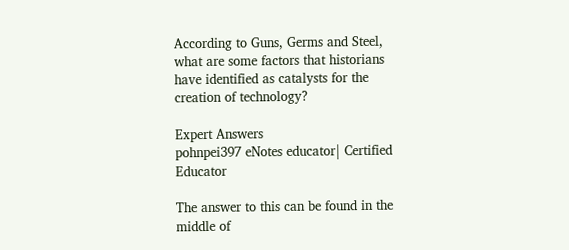According to Guns, Germs and Steel, what are some factors that historians have identified as catalysts for the creation of technology?

Expert Answers
pohnpei397 eNotes educator| Certified Educator

The answer to this can be found in the middle of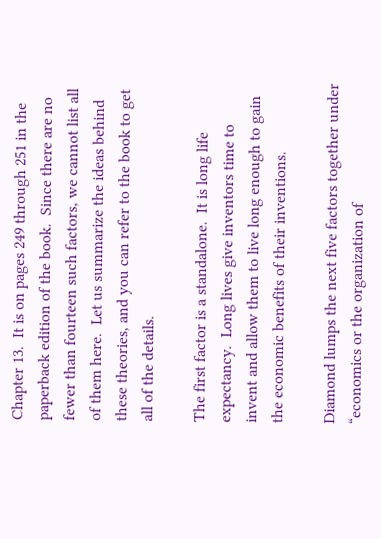Chapter 13.  It is on pages 249 through 251 in the paperback edition of the book.  Since there are no fewer than fourteen such factors, we cannot list all of them here.  Let us summarize the ideas behind these theories, and you can refer to the book to get all of the details.

The first factor is a standalone.  It is long life expectancy.  Long lives give inventors time to invent and allow them to live long enough to gain the economic benefits of their inventions.

Diamond lumps the next five factors together under “economics or the organization of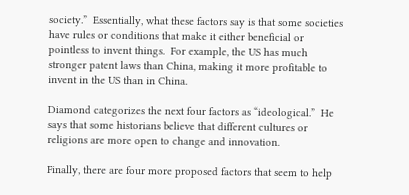society.”  Essentially, what these factors say is that some societies have rules or conditions that make it either beneficial or pointless to invent things.  For example, the US has much stronger patent laws than China, making it more profitable to invent in the US than in China.

Diamond categorizes the next four factors as “ideological.”  He says that some historians believe that different cultures or religions are more open to change and innovation.

Finally, there are four more proposed factors that seem to help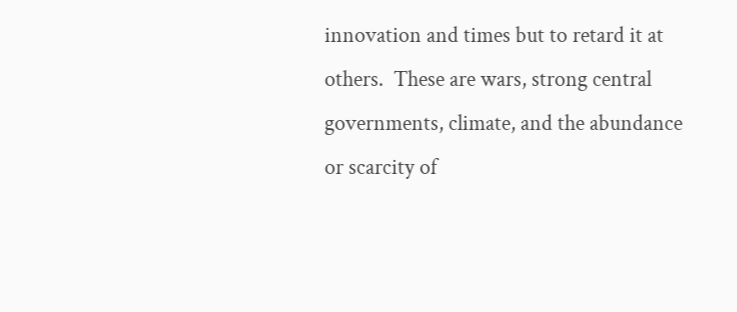innovation and times but to retard it at others.  These are wars, strong central governments, climate, and the abundance or scarcity of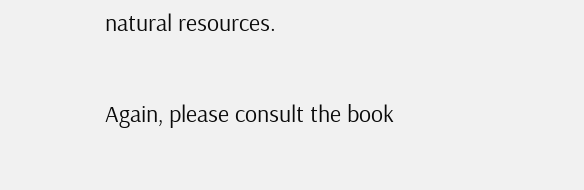natural resources.

Again, please consult the book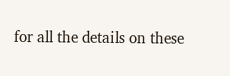for all the details on these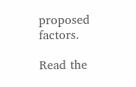proposed factors.

Read the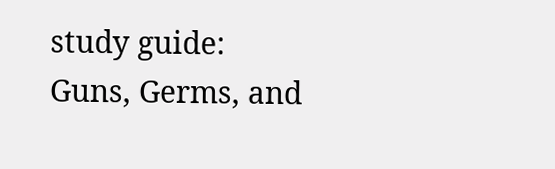study guide:
Guns, Germs, and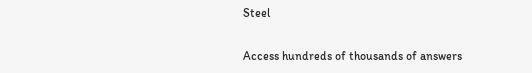Steel

Access hundreds of thousands of answers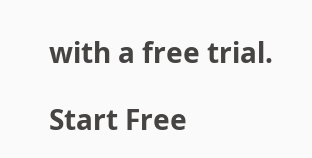with a free trial.

Start Free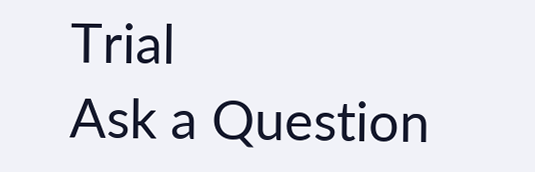Trial
Ask a Question